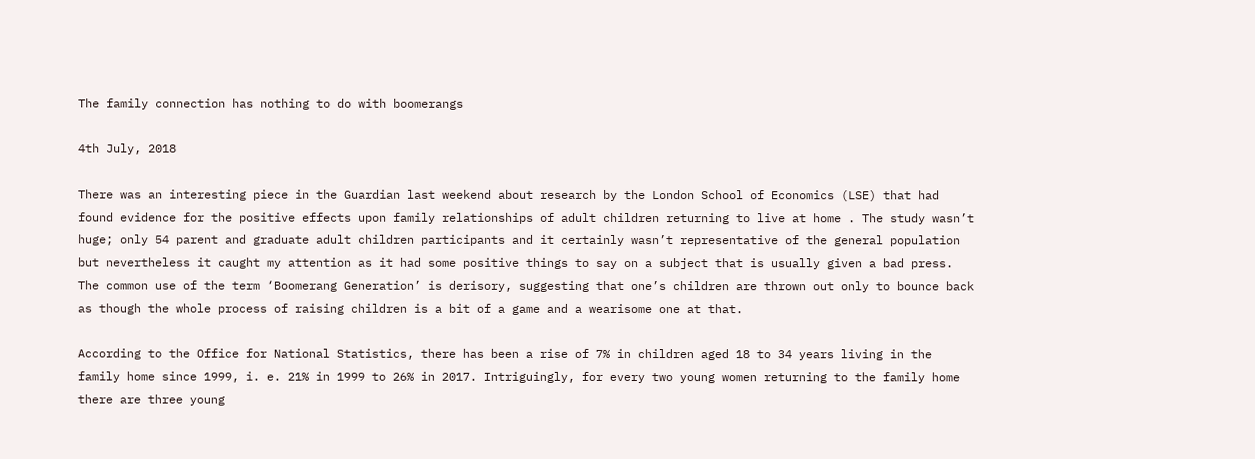The family connection has nothing to do with boomerangs

4th July, 2018

There was an interesting piece in the Guardian last weekend about research by the London School of Economics (LSE) that had found evidence for the positive effects upon family relationships of adult children returning to live at home . The study wasn’t huge; only 54 parent and graduate adult children participants and it certainly wasn’t representative of the general population but nevertheless it caught my attention as it had some positive things to say on a subject that is usually given a bad press. The common use of the term ‘Boomerang Generation’ is derisory, suggesting that one’s children are thrown out only to bounce back as though the whole process of raising children is a bit of a game and a wearisome one at that.

According to the Office for National Statistics, there has been a rise of 7% in children aged 18 to 34 years living in the family home since 1999, i. e. 21% in 1999 to 26% in 2017. Intriguingly, for every two young women returning to the family home there are three young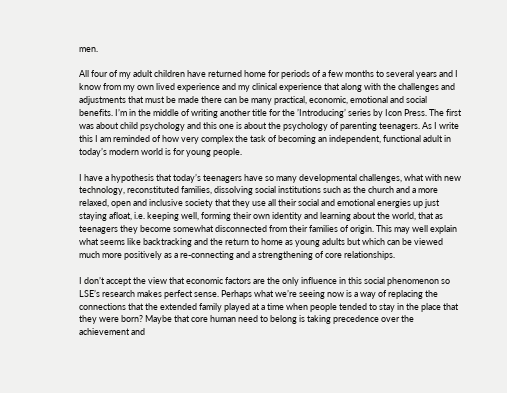men.

All four of my adult children have returned home for periods of a few months to several years and I know from my own lived experience and my clinical experience that along with the challenges and adjustments that must be made there can be many practical, economic, emotional and social benefits. I’m in the middle of writing another title for the ’Introducing’ series by Icon Press. The first was about child psychology and this one is about the psychology of parenting teenagers. As I write this I am reminded of how very complex the task of becoming an independent, functional adult in today’s modern world is for young people.

I have a hypothesis that today’s teenagers have so many developmental challenges, what with new technology, reconstituted families, dissolving social institutions such as the church and a more relaxed, open and inclusive society that they use all their social and emotional energies up just staying afloat, i.e. keeping well, forming their own identity and learning about the world, that as teenagers they become somewhat disconnected from their families of origin. This may well explain what seems like backtracking and the return to home as young adults but which can be viewed much more positively as a re-connecting and a strengthening of core relationships.

I don’t accept the view that economic factors are the only influence in this social phenomenon so LSE’s research makes perfect sense. Perhaps what we’re seeing now is a way of replacing the connections that the extended family played at a time when people tended to stay in the place that they were born? Maybe that core human need to belong is taking precedence over the achievement and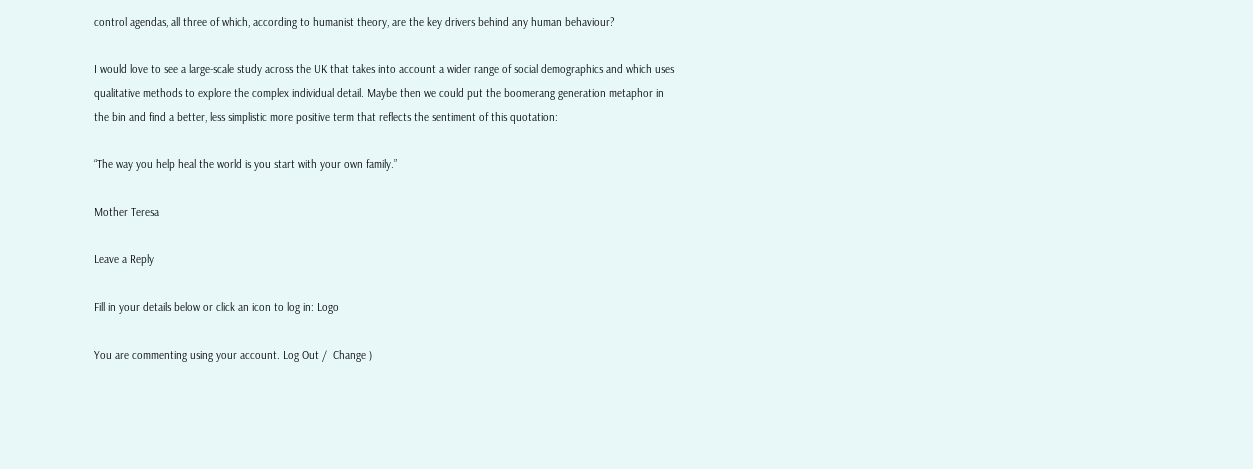control agendas, all three of which, according to humanist theory, are the key drivers behind any human behaviour?

I would love to see a large-scale study across the UK that takes into account a wider range of social demographics and which uses qualitative methods to explore the complex individual detail. Maybe then we could put the boomerang generation metaphor in the bin and find a better, less simplistic more positive term that reflects the sentiment of this quotation:

“The way you help heal the world is you start with your own family.”

Mother Teresa

Leave a Reply

Fill in your details below or click an icon to log in: Logo

You are commenting using your account. Log Out /  Change )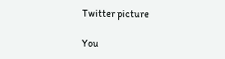Twitter picture

You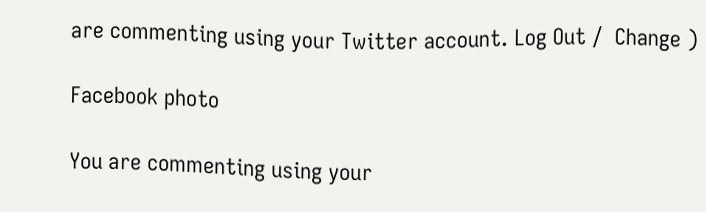are commenting using your Twitter account. Log Out /  Change )

Facebook photo

You are commenting using your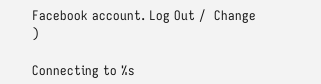Facebook account. Log Out /  Change )

Connecting to %s